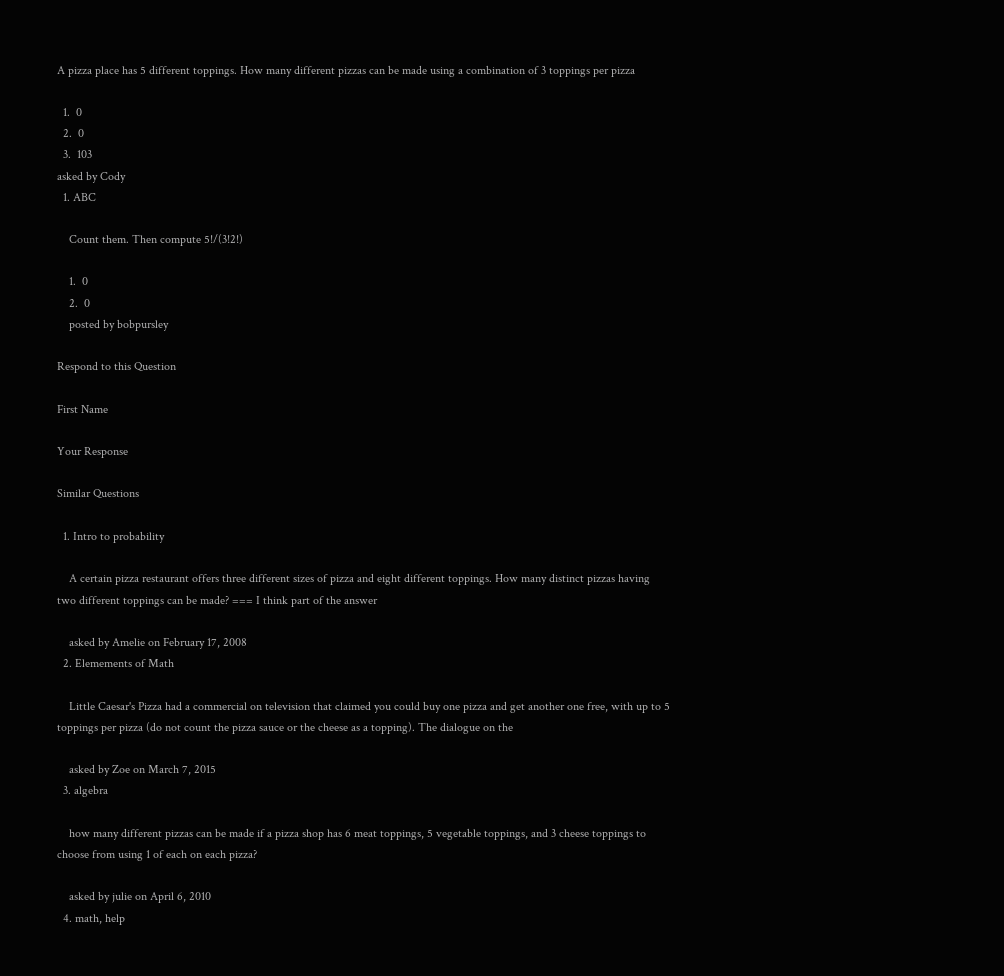A pizza place has 5 different toppings. How many different pizzas can be made using a combination of 3 toppings per pizza

  1.  0
  2.  0
  3.  103
asked by Cody
  1. ABC

    Count them. Then compute 5!/(3!2!)

    1.  0
    2.  0
    posted by bobpursley

Respond to this Question

First Name

Your Response

Similar Questions

  1. Intro to probability

    A certain pizza restaurant offers three different sizes of pizza and eight different toppings. How many distinct pizzas having two different toppings can be made? === I think part of the answer

    asked by Amelie on February 17, 2008
  2. Elemements of Math

    Little Caesar's Pizza had a commercial on television that claimed you could buy one pizza and get another one free, with up to 5 toppings per pizza (do not count the pizza sauce or the cheese as a topping). The dialogue on the

    asked by Zoe on March 7, 2015
  3. algebra

    how many different pizzas can be made if a pizza shop has 6 meat toppings, 5 vegetable toppings, and 3 cheese toppings to choose from using 1 of each on each pizza?

    asked by julie on April 6, 2010
  4. math, help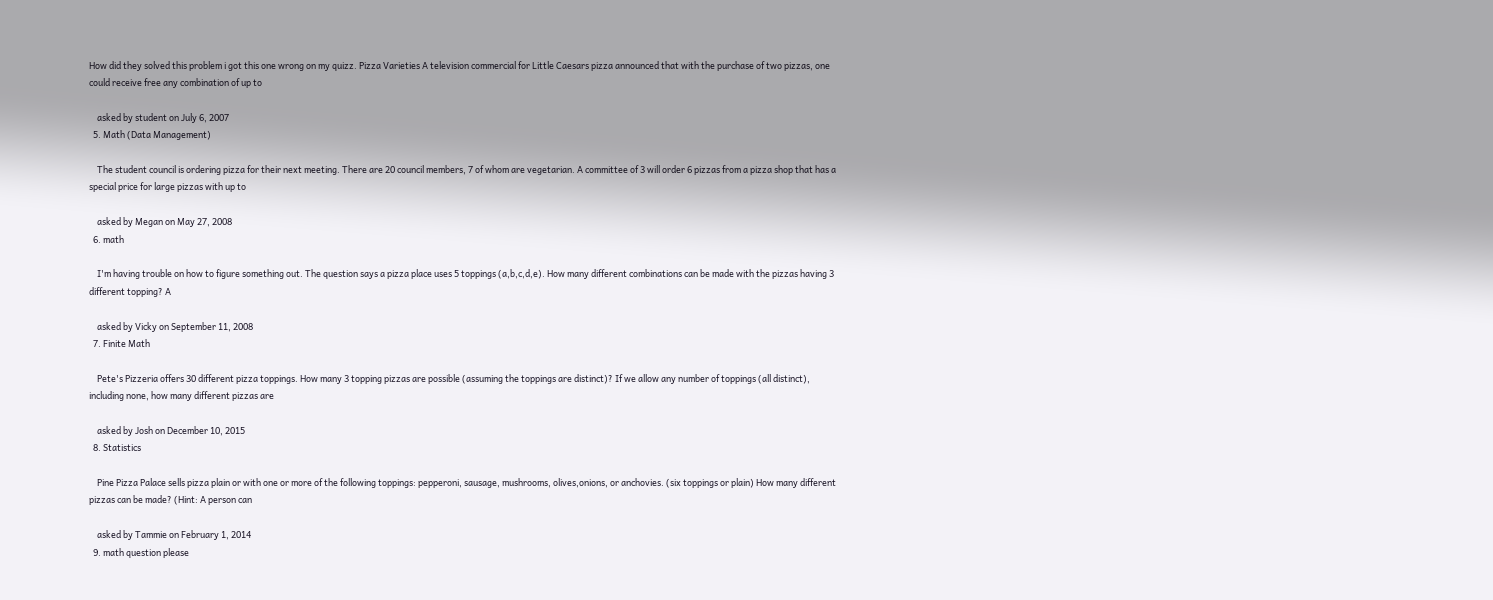How did they solved this problem i got this one wrong on my quizz. Pizza Varieties A television commercial for Little Caesars pizza announced that with the purchase of two pizzas, one could receive free any combination of up to

    asked by student on July 6, 2007
  5. Math (Data Management)

    The student council is ordering pizza for their next meeting. There are 20 council members, 7 of whom are vegetarian. A committee of 3 will order 6 pizzas from a pizza shop that has a special price for large pizzas with up to

    asked by Megan on May 27, 2008
  6. math

    I'm having trouble on how to figure something out. The question says a pizza place uses 5 toppings (a,b,c,d,e). How many different combinations can be made with the pizzas having 3 different topping? A

    asked by Vicky on September 11, 2008
  7. Finite Math

    Pete's Pizzeria offers 30 different pizza toppings. How many 3 topping pizzas are possible (assuming the toppings are distinct)? If we allow any number of toppings (all distinct), including none, how many different pizzas are

    asked by Josh on December 10, 2015
  8. Statistics

    Pine Pizza Palace sells pizza plain or with one or more of the following toppings: pepperoni, sausage, mushrooms, olives,onions, or anchovies. (six toppings or plain) How many different pizzas can be made? (Hint: A person can

    asked by Tammie on February 1, 2014
  9. math question please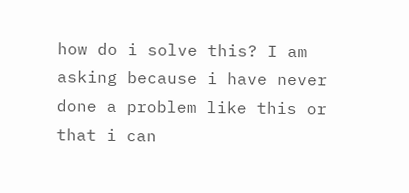how do i solve this? I am asking because i have never done a problem like this or that i can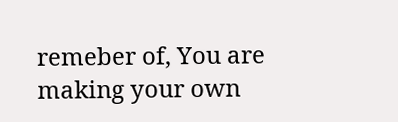remeber of, You are making your own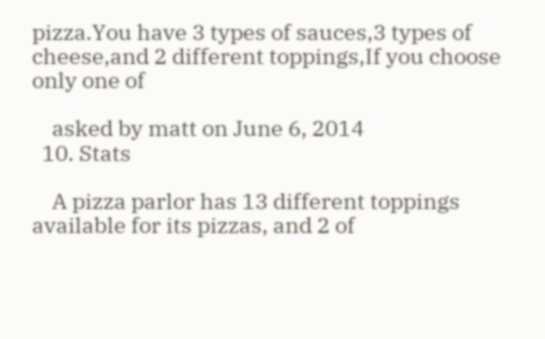pizza.You have 3 types of sauces,3 types of cheese,and 2 different toppings,If you choose only one of

    asked by matt on June 6, 2014
  10. Stats

    A pizza parlor has 13 different toppings available for its pizzas, and 2 of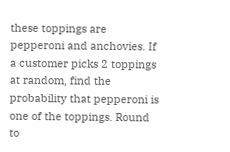these toppings are pepperoni and anchovies. If a customer picks 2 toppings at random, find the probability that pepperoni is one of the toppings. Round to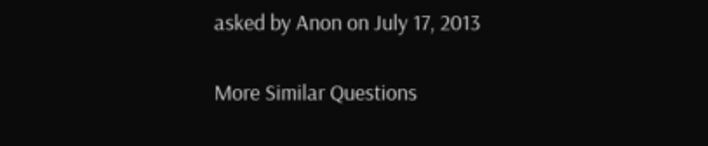asked by Anon on July 17, 2013

More Similar Questions